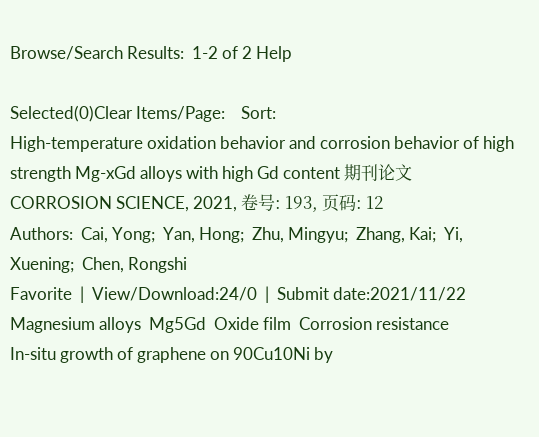Browse/Search Results:  1-2 of 2 Help

Selected(0)Clear Items/Page:    Sort:
High-temperature oxidation behavior and corrosion behavior of high strength Mg-xGd alloys with high Gd content 期刊论文
CORROSION SCIENCE, 2021, 卷号: 193, 页码: 12
Authors:  Cai, Yong;  Yan, Hong;  Zhu, Mingyu;  Zhang, Kai;  Yi, Xuening;  Chen, Rongshi
Favorite  |  View/Download:24/0  |  Submit date:2021/11/22
Magnesium alloys  Mg5Gd  Oxide film  Corrosion resistance
In-situ growth of graphene on 90Cu10Ni by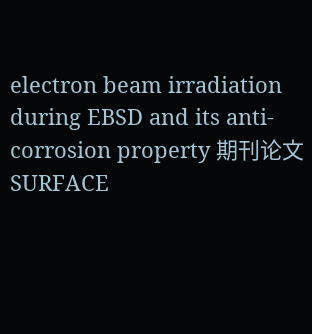electron beam irradiation during EBSD and its anti-corrosion property 期刊论文
SURFACE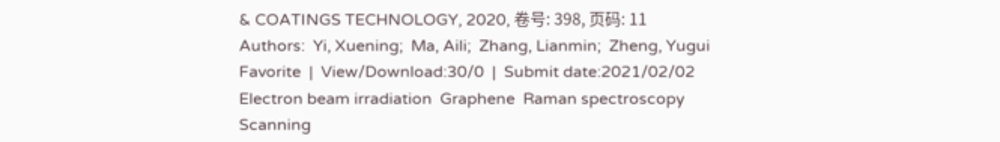& COATINGS TECHNOLOGY, 2020, 卷号: 398, 页码: 11
Authors:  Yi, Xuening;  Ma, Aili;  Zhang, Lianmin;  Zheng, Yugui
Favorite  |  View/Download:30/0  |  Submit date:2021/02/02
Electron beam irradiation  Graphene  Raman spectroscopy  Scanning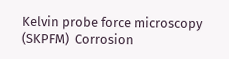Kelvin probe force microscopy (SKPFM)  Corrosion